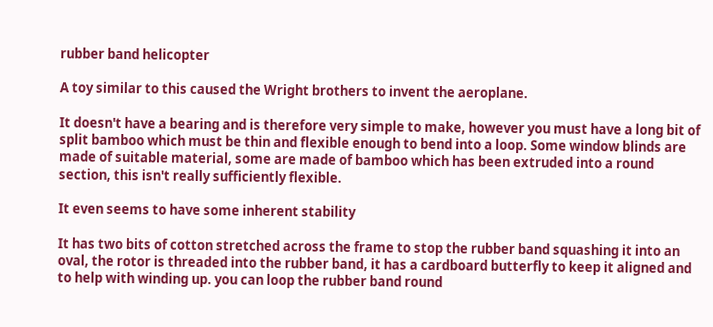rubber band helicopter

A toy similar to this caused the Wright brothers to invent the aeroplane.

It doesn't have a bearing and is therefore very simple to make, however you must have a long bit of split bamboo which must be thin and flexible enough to bend into a loop. Some window blinds are made of suitable material, some are made of bamboo which has been extruded into a round section, this isn't really sufficiently flexible.

It even seems to have some inherent stability

It has two bits of cotton stretched across the frame to stop the rubber band squashing it into an oval, the rotor is threaded into the rubber band, it has a cardboard butterfly to keep it aligned and to help with winding up. you can loop the rubber band round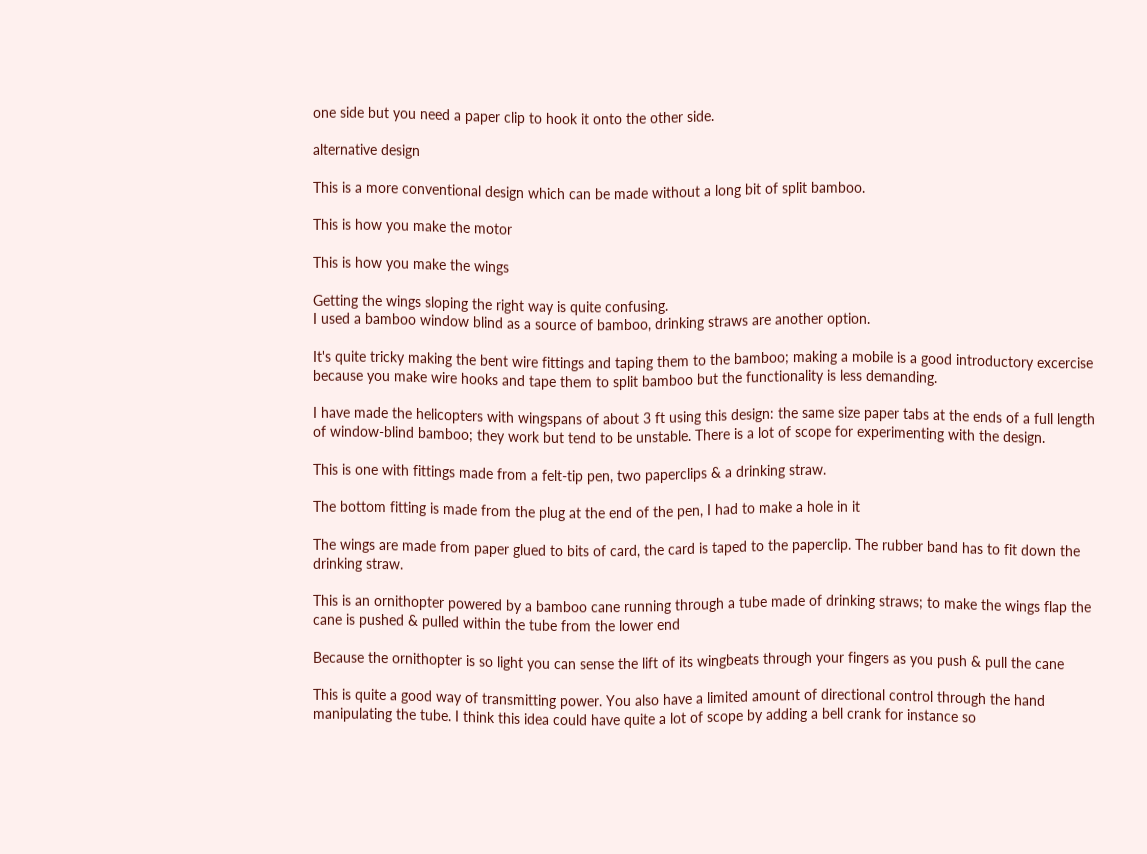one side but you need a paper clip to hook it onto the other side.

alternative design

This is a more conventional design which can be made without a long bit of split bamboo.

This is how you make the motor

This is how you make the wings

Getting the wings sloping the right way is quite confusing.
I used a bamboo window blind as a source of bamboo, drinking straws are another option.

It's quite tricky making the bent wire fittings and taping them to the bamboo; making a mobile is a good introductory excercise because you make wire hooks and tape them to split bamboo but the functionality is less demanding.

I have made the helicopters with wingspans of about 3 ft using this design: the same size paper tabs at the ends of a full length of window-blind bamboo; they work but tend to be unstable. There is a lot of scope for experimenting with the design.

This is one with fittings made from a felt-tip pen, two paperclips & a drinking straw.

The bottom fitting is made from the plug at the end of the pen, I had to make a hole in it

The wings are made from paper glued to bits of card, the card is taped to the paperclip. The rubber band has to fit down the drinking straw.

This is an ornithopter powered by a bamboo cane running through a tube made of drinking straws; to make the wings flap the cane is pushed & pulled within the tube from the lower end

Because the ornithopter is so light you can sense the lift of its wingbeats through your fingers as you push & pull the cane

This is quite a good way of transmitting power. You also have a limited amount of directional control through the hand manipulating the tube. I think this idea could have quite a lot of scope by adding a bell crank for instance so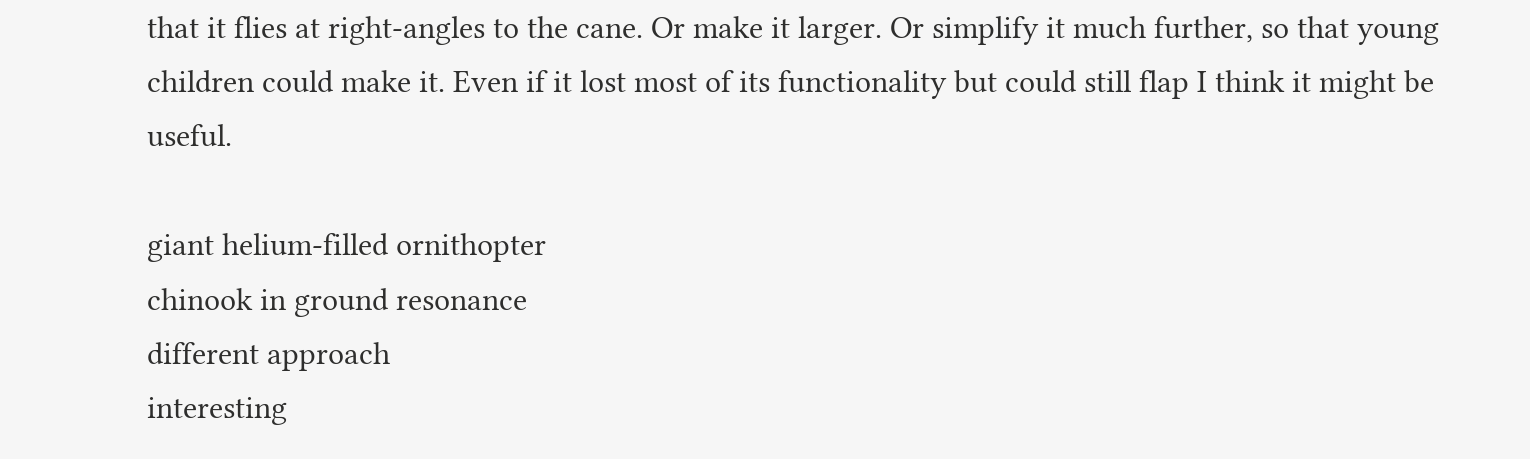that it flies at right-angles to the cane. Or make it larger. Or simplify it much further, so that young children could make it. Even if it lost most of its functionality but could still flap I think it might be useful.

giant helium-filled ornithopter
chinook in ground resonance
different approach
interesting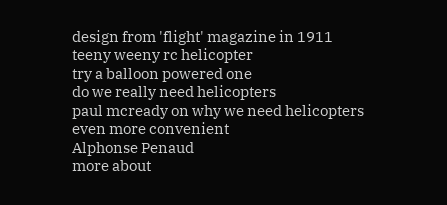design from 'flight' magazine in 1911
teeny weeny rc helicopter
try a balloon powered one
do we really need helicopters
paul mcready on why we need helicopters
even more convenient
Alphonse Penaud
more about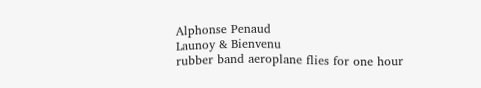Alphonse Penaud
Launoy & Bienvenu
rubber band aeroplane flies for one hour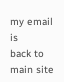my email is
back to main site